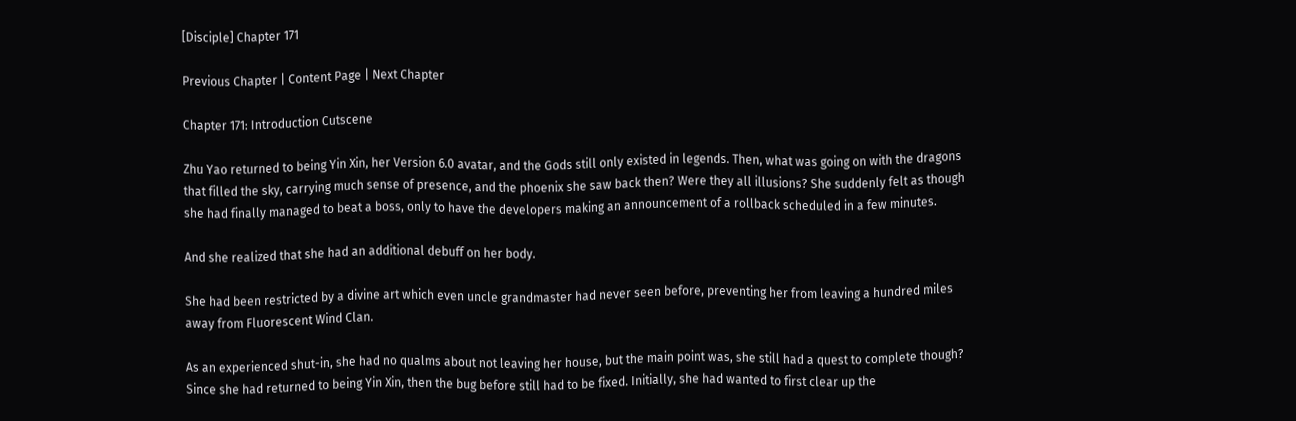[Disciple] Chapter 171

Previous Chapter | Content Page | Next Chapter

Chapter 171: Introduction Cutscene

Zhu Yao returned to being Yin Xin, her Version 6.0 avatar, and the Gods still only existed in legends. Then, what was going on with the dragons that filled the sky, carrying much sense of presence, and the phoenix she saw back then? Were they all illusions? She suddenly felt as though she had finally managed to beat a boss, only to have the developers making an announcement of a rollback scheduled in a few minutes.

And she realized that she had an additional debuff on her body.

She had been restricted by a divine art which even uncle grandmaster had never seen before, preventing her from leaving a hundred miles away from Fluorescent Wind Clan.

As an experienced shut-in, she had no qualms about not leaving her house, but the main point was, she still had a quest to complete though? Since she had returned to being Yin Xin, then the bug before still had to be fixed. Initially, she had wanted to first clear up the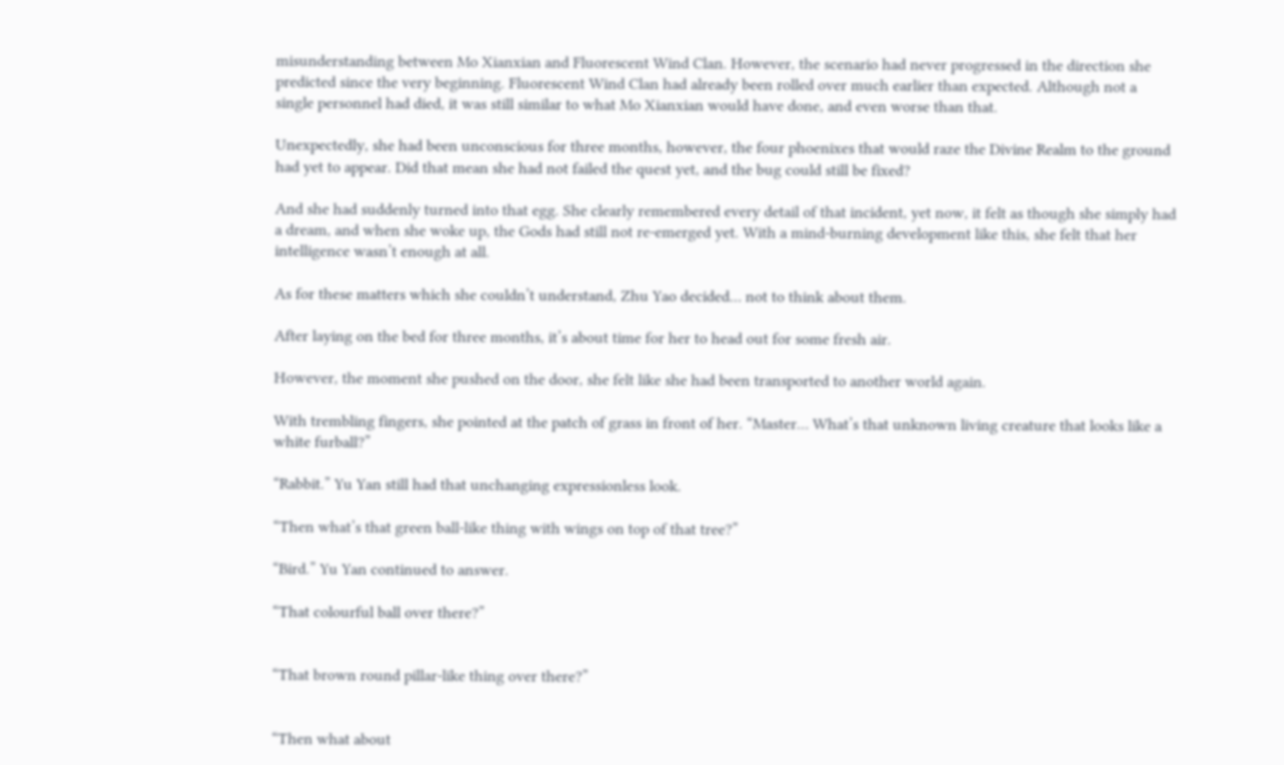misunderstanding between Mo Xianxian and Fluorescent Wind Clan. However, the scenario had never progressed in the direction she predicted since the very beginning. Fluorescent Wind Clan had already been rolled over much earlier than expected. Although not a single personnel had died, it was still similar to what Mo Xianxian would have done, and even worse than that.

Unexpectedly, she had been unconscious for three months, however, the four phoenixes that would raze the Divine Realm to the ground had yet to appear. Did that mean she had not failed the quest yet, and the bug could still be fixed?

And she had suddenly turned into that egg. She clearly remembered every detail of that incident, yet now, it felt as though she simply had a dream, and when she woke up, the Gods had still not re-emerged yet. With a mind-burning development like this, she felt that her intelligence wasn’t enough at all.

As for these matters which she couldn’t understand, Zhu Yao decided… not to think about them.

After laying on the bed for three months, it’s about time for her to head out for some fresh air.

However, the moment she pushed on the door, she felt like she had been transported to another world again.

With trembling fingers, she pointed at the patch of grass in front of her. “Master… What’s that unknown living creature that looks like a white furball?”

“Rabbit.” Yu Yan still had that unchanging expressionless look.

“Then what’s that green ball-like thing with wings on top of that tree?”

“Bird.” Yu Yan continued to answer.

“That colourful ball over there?”


“That brown round pillar-like thing over there?”


“Then what about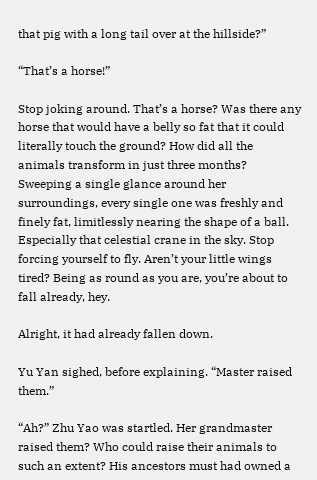that pig with a long tail over at the hillside?”

“That’s a horse!”

Stop joking around. That’s a horse? Was there any horse that would have a belly so fat that it could literally touch the ground? How did all the animals transform in just three months? Sweeping a single glance around her surroundings, every single one was freshly and finely fat, limitlessly nearing the shape of a ball. Especially that celestial crane in the sky. Stop forcing yourself to fly. Aren’t your little wings tired? Being as round as you are, you’re about to fall already, hey.

Alright, it had already fallen down.

Yu Yan sighed, before explaining. “Master raised them.”

“Ah?” Zhu Yao was startled. Her grandmaster raised them? Who could raise their animals to such an extent? His ancestors must had owned a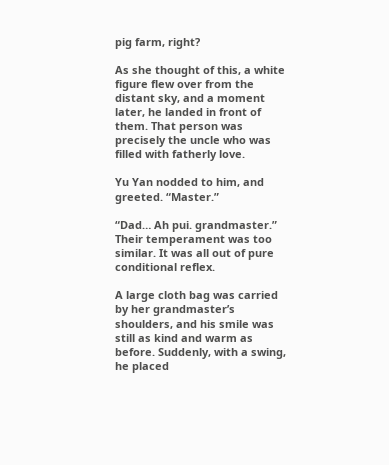pig farm, right?

As she thought of this, a white figure flew over from the distant sky, and a moment later, he landed in front of them. That person was precisely the uncle who was filled with fatherly love.

Yu Yan nodded to him, and greeted. “Master.”

“Dad… Ah pui. grandmaster.” Their temperament was too similar. It was all out of pure conditional reflex.

A large cloth bag was carried by her grandmaster’s shoulders, and his smile was still as kind and warm as before. Suddenly, with a swing, he placed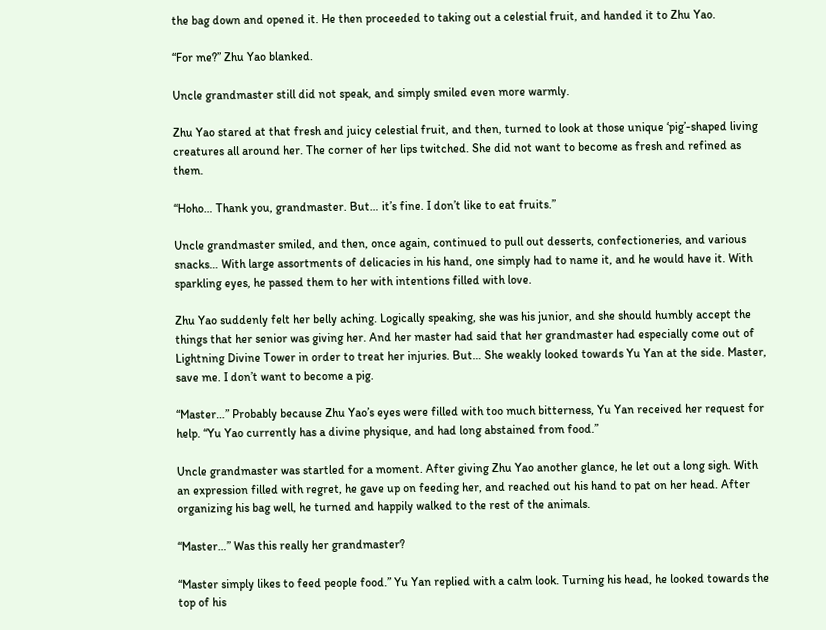the bag down and opened it. He then proceeded to taking out a celestial fruit, and handed it to Zhu Yao.

“For me?” Zhu Yao blanked.

Uncle grandmaster still did not speak, and simply smiled even more warmly.

Zhu Yao stared at that fresh and juicy celestial fruit, and then, turned to look at those unique ‘pig’-shaped living creatures all around her. The corner of her lips twitched. She did not want to become as fresh and refined as them.

“Hoho… Thank you, grandmaster. But… it’s fine. I don’t like to eat fruits.”

Uncle grandmaster smiled, and then, once again, continued to pull out desserts, confectioneries, and various snacks… With large assortments of delicacies in his hand, one simply had to name it, and he would have it. With sparkling eyes, he passed them to her with intentions filled with love.

Zhu Yao suddenly felt her belly aching. Logically speaking, she was his junior, and she should humbly accept the things that her senior was giving her. And her master had said that her grandmaster had especially come out of Lightning Divine Tower in order to treat her injuries. But… She weakly looked towards Yu Yan at the side. Master, save me. I don’t want to become a pig.

“Master…” Probably because Zhu Yao’s eyes were filled with too much bitterness, Yu Yan received her request for help. “Yu Yao currently has a divine physique, and had long abstained from food.”

Uncle grandmaster was startled for a moment. After giving Zhu Yao another glance, he let out a long sigh. With an expression filled with regret, he gave up on feeding her, and reached out his hand to pat on her head. After organizing his bag well, he turned and happily walked to the rest of the animals.

“Master…” Was this really her grandmaster?

“Master simply likes to feed people food.” Yu Yan replied with a calm look. Turning his head, he looked towards the top of his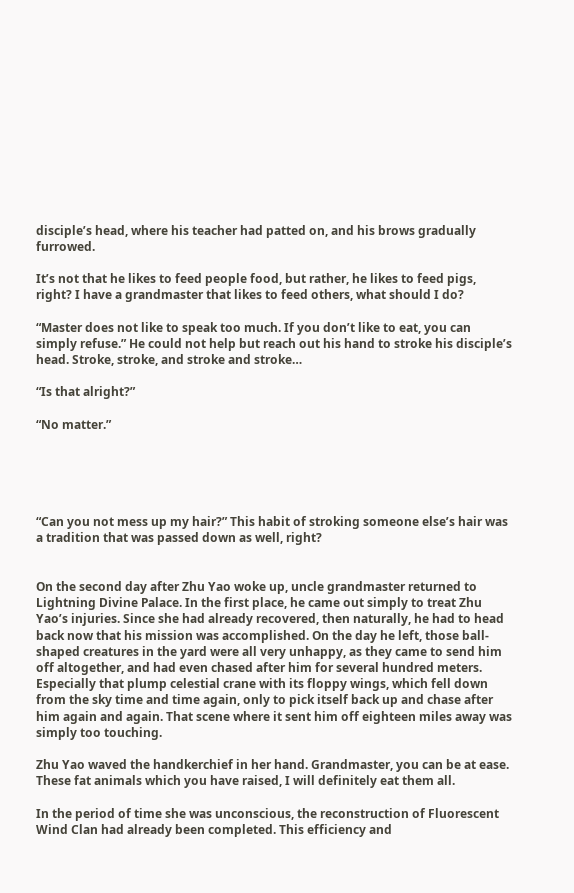disciple’s head, where his teacher had patted on, and his brows gradually furrowed.

It’s not that he likes to feed people food, but rather, he likes to feed pigs, right? I have a grandmaster that likes to feed others, what should I do?

“Master does not like to speak too much. If you don’t like to eat, you can simply refuse.” He could not help but reach out his hand to stroke his disciple’s head. Stroke, stroke, and stroke and stroke…

“Is that alright?”

“No matter.”





“Can you not mess up my hair?” This habit of stroking someone else’s hair was a tradition that was passed down as well, right?


On the second day after Zhu Yao woke up, uncle grandmaster returned to Lightning Divine Palace. In the first place, he came out simply to treat Zhu Yao’s injuries. Since she had already recovered, then naturally, he had to head back now that his mission was accomplished. On the day he left, those ball-shaped creatures in the yard were all very unhappy, as they came to send him off altogether, and had even chased after him for several hundred meters. Especially that plump celestial crane with its floppy wings, which fell down from the sky time and time again, only to pick itself back up and chase after him again and again. That scene where it sent him off eighteen miles away was simply too touching.

Zhu Yao waved the handkerchief in her hand. Grandmaster, you can be at ease. These fat animals which you have raised, I will definitely eat them all.

In the period of time she was unconscious, the reconstruction of Fluorescent Wind Clan had already been completed. This efficiency and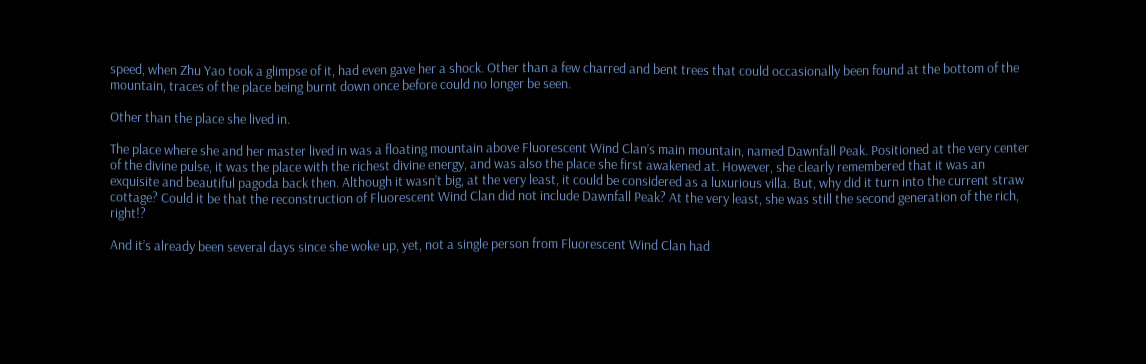speed, when Zhu Yao took a glimpse of it, had even gave her a shock. Other than a few charred and bent trees that could occasionally been found at the bottom of the mountain, traces of the place being burnt down once before could no longer be seen.

Other than the place she lived in.

The place where she and her master lived in was a floating mountain above Fluorescent Wind Clan’s main mountain, named Dawnfall Peak. Positioned at the very center of the divine pulse, it was the place with the richest divine energy, and was also the place she first awakened at. However, she clearly remembered that it was an exquisite and beautiful pagoda back then. Although it wasn’t big, at the very least, it could be considered as a luxurious villa. But, why did it turn into the current straw cottage? Could it be that the reconstruction of Fluorescent Wind Clan did not include Dawnfall Peak? At the very least, she was still the second generation of the rich, right!?

And it’s already been several days since she woke up, yet, not a single person from Fluorescent Wind Clan had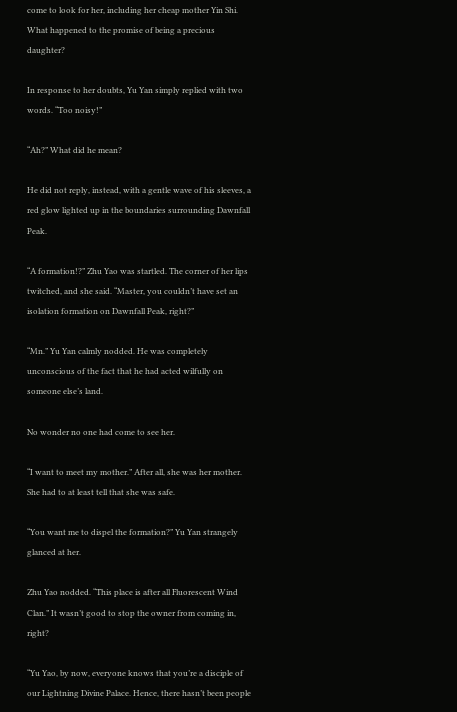come to look for her, including her cheap mother Yin Shi. What happened to the promise of being a precious daughter?

In response to her doubts, Yu Yan simply replied with two words. “Too noisy!”

“Ah?” What did he mean?

He did not reply, instead, with a gentle wave of his sleeves, a red glow lighted up in the boundaries surrounding Dawnfall Peak.

“A formation!?” Zhu Yao was startled. The corner of her lips twitched, and she said. “Master, you couldn’t have set an isolation formation on Dawnfall Peak, right?”

“Mn.” Yu Yan calmly nodded. He was completely unconscious of the fact that he had acted wilfully on someone else’s land.

No wonder no one had come to see her.

“I want to meet my mother.” After all, she was her mother. She had to at least tell that she was safe.

“You want me to dispel the formation?” Yu Yan strangely glanced at her.

Zhu Yao nodded. “This place is after all Fluorescent Wind Clan.” It wasn’t good to stop the owner from coming in, right?

“Yu Yao, by now, everyone knows that you’re a disciple of our Lightning Divine Palace. Hence, there hasn’t been people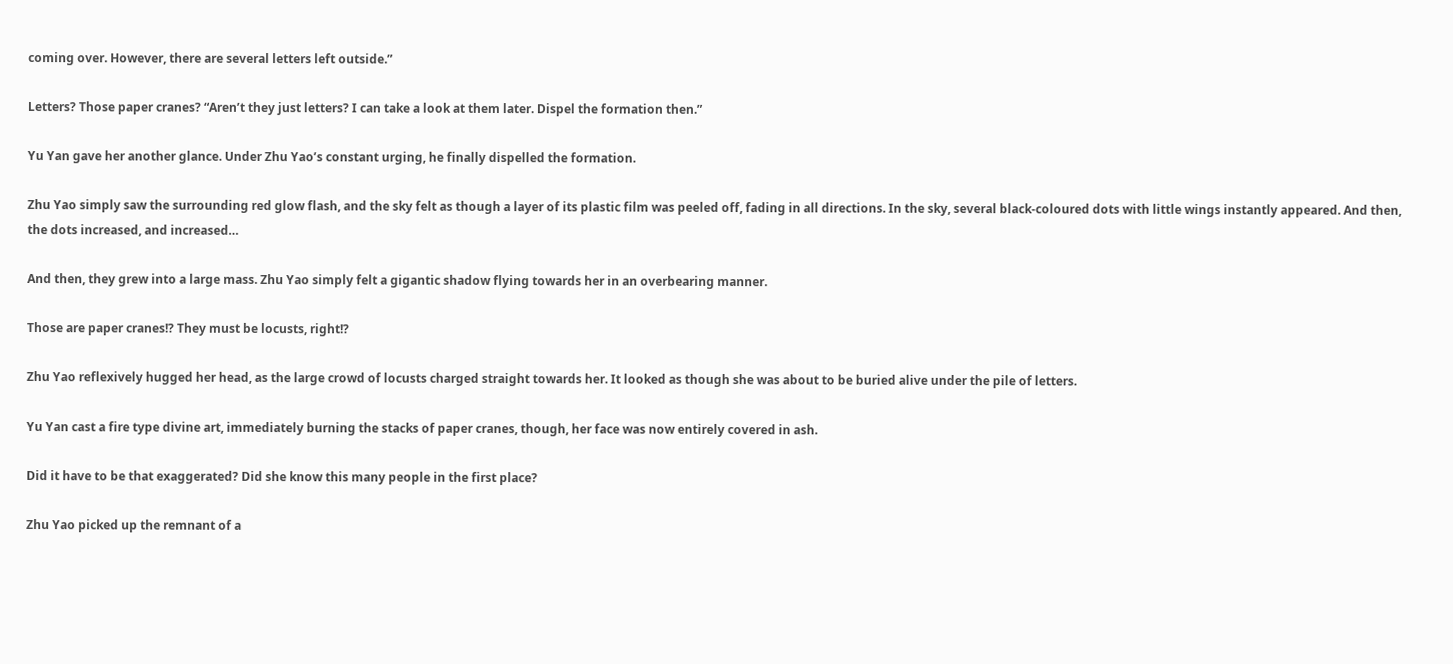coming over. However, there are several letters left outside.”

Letters? Those paper cranes? “Aren’t they just letters? I can take a look at them later. Dispel the formation then.”

Yu Yan gave her another glance. Under Zhu Yao’s constant urging, he finally dispelled the formation.

Zhu Yao simply saw the surrounding red glow flash, and the sky felt as though a layer of its plastic film was peeled off, fading in all directions. In the sky, several black-coloured dots with little wings instantly appeared. And then, the dots increased, and increased…

And then, they grew into a large mass. Zhu Yao simply felt a gigantic shadow flying towards her in an overbearing manner.

Those are paper cranes!? They must be locusts, right!?

Zhu Yao reflexively hugged her head, as the large crowd of locusts charged straight towards her. It looked as though she was about to be buried alive under the pile of letters.

Yu Yan cast a fire type divine art, immediately burning the stacks of paper cranes, though, her face was now entirely covered in ash.

Did it have to be that exaggerated? Did she know this many people in the first place?

Zhu Yao picked up the remnant of a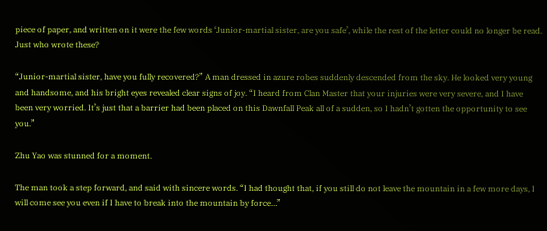piece of paper, and written on it were the few words ‘Junior-martial sister, are you safe’, while the rest of the letter could no longer be read. Just who wrote these?

“Junior-martial sister, have you fully recovered?” A man dressed in azure robes suddenly descended from the sky. He looked very young and handsome, and his bright eyes revealed clear signs of joy. “I heard from Clan Master that your injuries were very severe, and I have been very worried. It’s just that a barrier had been placed on this Dawnfall Peak all of a sudden, so I hadn’t gotten the opportunity to see you.”

Zhu Yao was stunned for a moment.

The man took a step forward, and said with sincere words. “I had thought that, if you still do not leave the mountain in a few more days, I will come see you even if I have to break into the mountain by force…”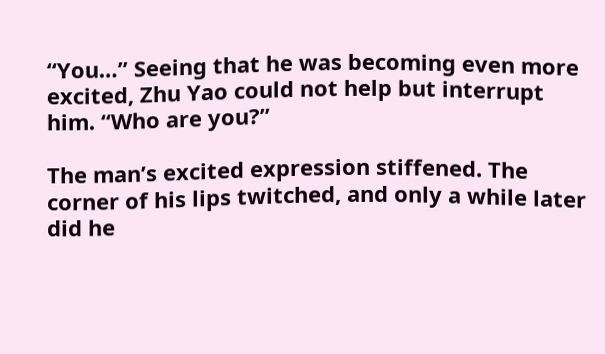“You…” Seeing that he was becoming even more excited, Zhu Yao could not help but interrupt him. “Who are you?”

The man’s excited expression stiffened. The corner of his lips twitched, and only a while later did he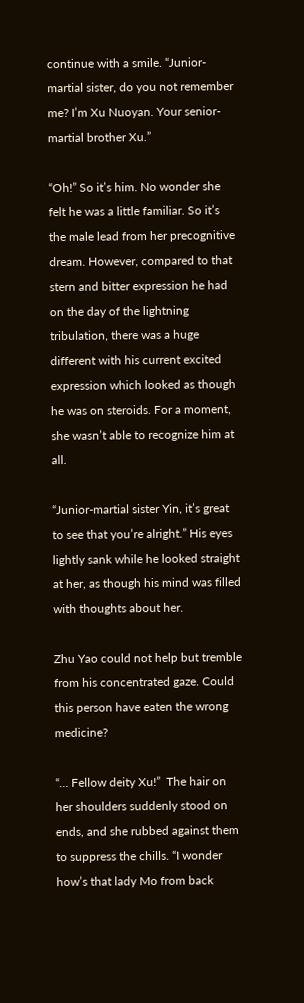continue with a smile. “Junior-martial sister, do you not remember me? I’m Xu Nuoyan. Your senior-martial brother Xu.”

“Oh!” So it’s him. No wonder she felt he was a little familiar. So it’s the male lead from her precognitive dream. However, compared to that stern and bitter expression he had on the day of the lightning tribulation, there was a huge different with his current excited expression which looked as though he was on steroids. For a moment, she wasn’t able to recognize him at all.

“Junior-martial sister Yin, it’s great to see that you’re alright.” His eyes lightly sank while he looked straight at her, as though his mind was filled with thoughts about her.

Zhu Yao could not help but tremble from his concentrated gaze. Could this person have eaten the wrong medicine?

“… Fellow deity Xu!”  The hair on her shoulders suddenly stood on ends, and she rubbed against them to suppress the chills. “I wonder how’s that lady Mo from back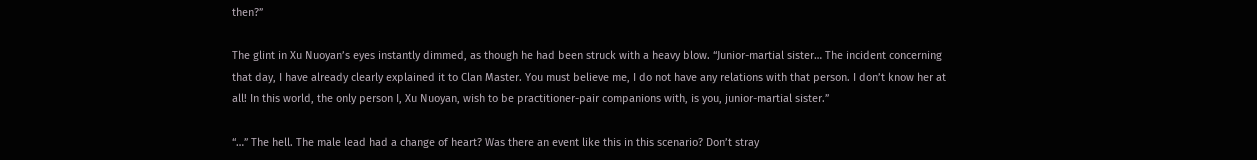then?”

The glint in Xu Nuoyan’s eyes instantly dimmed, as though he had been struck with a heavy blow. “Junior-martial sister… The incident concerning that day, I have already clearly explained it to Clan Master. You must believe me, I do not have any relations with that person. I don’t know her at all! In this world, the only person I, Xu Nuoyan, wish to be practitioner-pair companions with, is you, junior-martial sister.”

“…” The hell. The male lead had a change of heart? Was there an event like this in this scenario? Don’t stray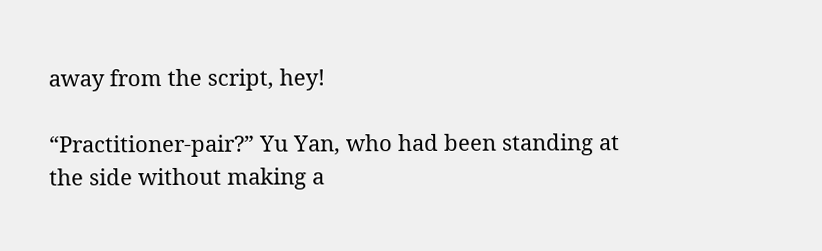away from the script, hey!

“Practitioner-pair?” Yu Yan, who had been standing at the side without making a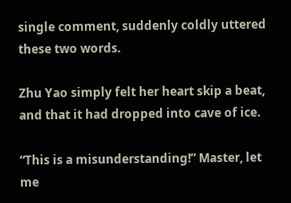single comment, suddenly coldly uttered these two words.

Zhu Yao simply felt her heart skip a beat, and that it had dropped into cave of ice.

“This is a misunderstanding!” Master, let me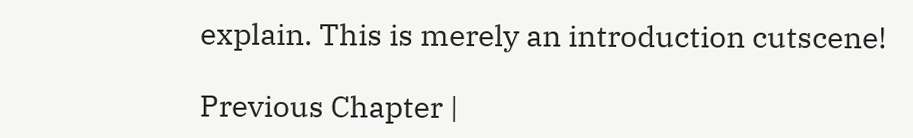explain. This is merely an introduction cutscene!

Previous Chapter |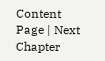Content Page | Next Chapter